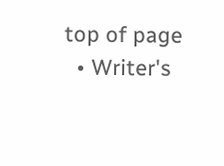top of page
  • Writer's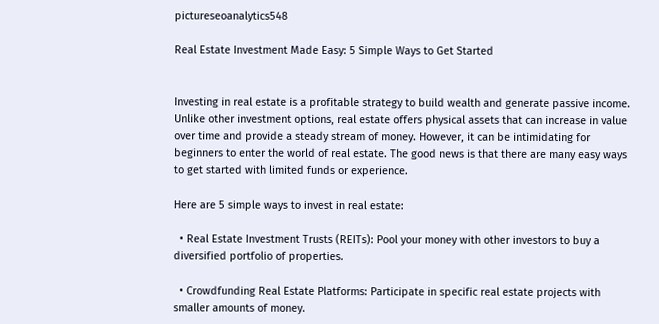pictureseoanalytics548

Real Estate Investment Made Easy: 5 Simple Ways to Get Started


Investing in real estate is a profitable strategy to build wealth and generate passive income. Unlike other investment options, real estate offers physical assets that can increase in value over time and provide a steady stream of money. However, it can be intimidating for beginners to enter the world of real estate. The good news is that there are many easy ways to get started with limited funds or experience.

Here are 5 simple ways to invest in real estate:

  • Real Estate Investment Trusts (REITs): Pool your money with other investors to buy a diversified portfolio of properties.

  • Crowdfunding Real Estate Platforms: Participate in specific real estate projects with smaller amounts of money.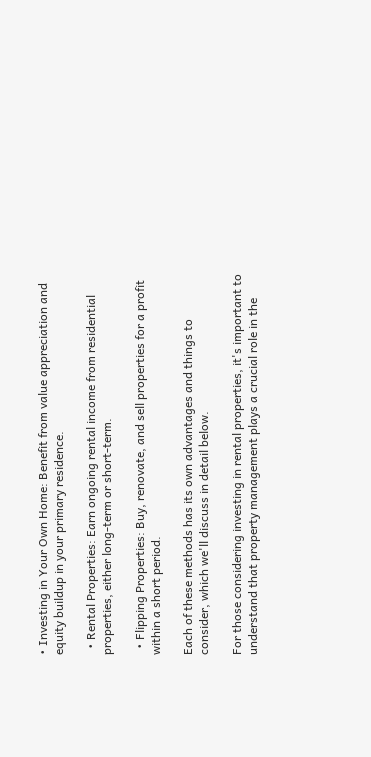• Investing in Your Own Home: Benefit from value appreciation and equity buildup in your primary residence.

  • Rental Properties: Earn ongoing rental income from residential properties, either long-term or short-term.

  • Flipping Properties: Buy, renovate, and sell properties for a profit within a short period.

Each of these methods has its own advantages and things to consider, which we'll discuss in detail below.

For those considering investing in rental properties, it's important to understand that property management plays a crucial role in the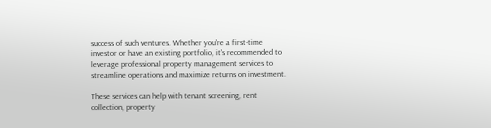success of such ventures. Whether you're a first-time investor or have an existing portfolio, it's recommended to leverage professional property management services to streamline operations and maximize returns on investment.

These services can help with tenant screening, rent collection, property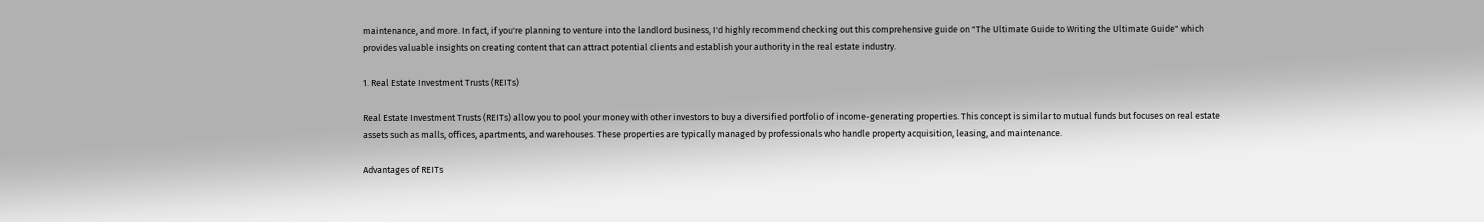maintenance, and more. In fact, if you're planning to venture into the landlord business, I'd highly recommend checking out this comprehensive guide on "The Ultimate Guide to Writing the Ultimate Guide" which provides valuable insights on creating content that can attract potential clients and establish your authority in the real estate industry.

1. Real Estate Investment Trusts (REITs)

Real Estate Investment Trusts (REITs) allow you to pool your money with other investors to buy a diversified portfolio of income-generating properties. This concept is similar to mutual funds but focuses on real estate assets such as malls, offices, apartments, and warehouses. These properties are typically managed by professionals who handle property acquisition, leasing, and maintenance.

Advantages of REITs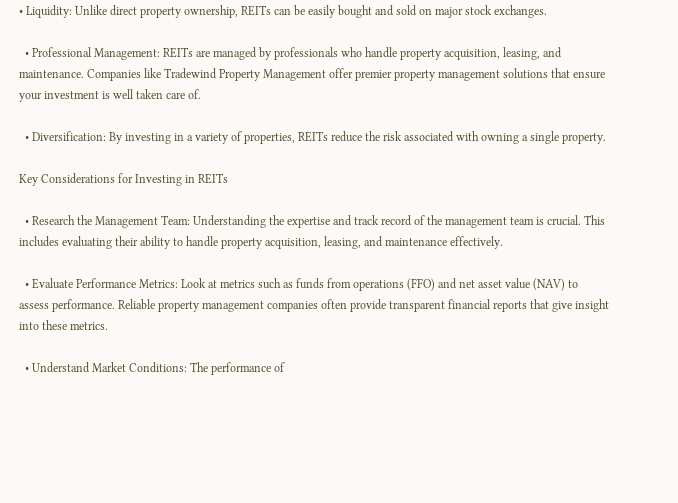• Liquidity: Unlike direct property ownership, REITs can be easily bought and sold on major stock exchanges.

  • Professional Management: REITs are managed by professionals who handle property acquisition, leasing, and maintenance. Companies like Tradewind Property Management offer premier property management solutions that ensure your investment is well taken care of.

  • Diversification: By investing in a variety of properties, REITs reduce the risk associated with owning a single property.

Key Considerations for Investing in REITs

  • Research the Management Team: Understanding the expertise and track record of the management team is crucial. This includes evaluating their ability to handle property acquisition, leasing, and maintenance effectively.

  • Evaluate Performance Metrics: Look at metrics such as funds from operations (FFO) and net asset value (NAV) to assess performance. Reliable property management companies often provide transparent financial reports that give insight into these metrics.

  • Understand Market Conditions: The performance of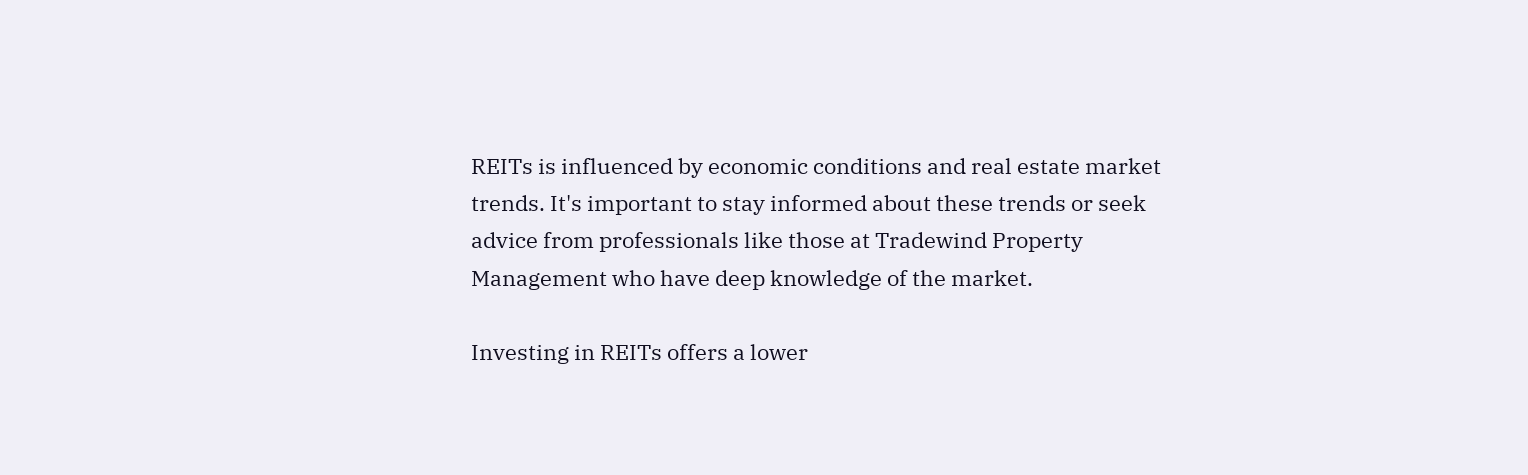REITs is influenced by economic conditions and real estate market trends. It's important to stay informed about these trends or seek advice from professionals like those at Tradewind Property Management who have deep knowledge of the market.

Investing in REITs offers a lower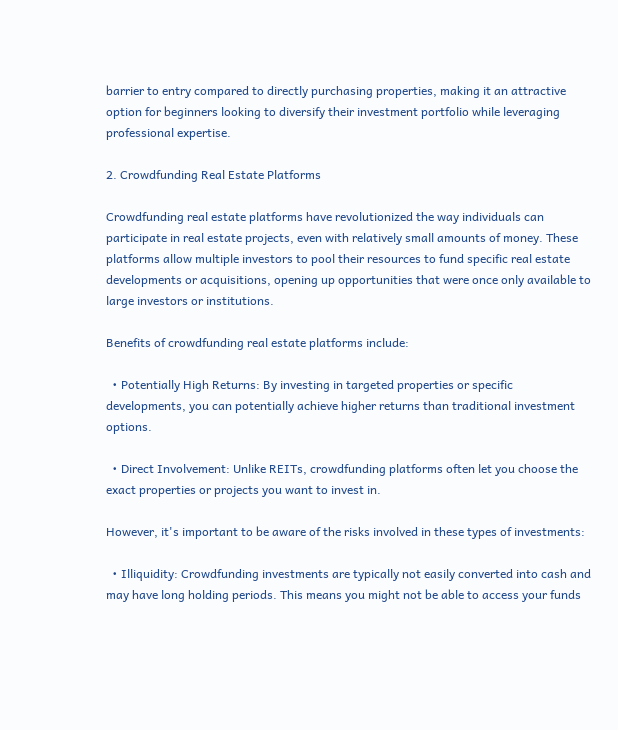barrier to entry compared to directly purchasing properties, making it an attractive option for beginners looking to diversify their investment portfolio while leveraging professional expertise.

2. Crowdfunding Real Estate Platforms

Crowdfunding real estate platforms have revolutionized the way individuals can participate in real estate projects, even with relatively small amounts of money. These platforms allow multiple investors to pool their resources to fund specific real estate developments or acquisitions, opening up opportunities that were once only available to large investors or institutions.

Benefits of crowdfunding real estate platforms include:

  • Potentially High Returns: By investing in targeted properties or specific developments, you can potentially achieve higher returns than traditional investment options.

  • Direct Involvement: Unlike REITs, crowdfunding platforms often let you choose the exact properties or projects you want to invest in.

However, it's important to be aware of the risks involved in these types of investments:

  • Illiquidity: Crowdfunding investments are typically not easily converted into cash and may have long holding periods. This means you might not be able to access your funds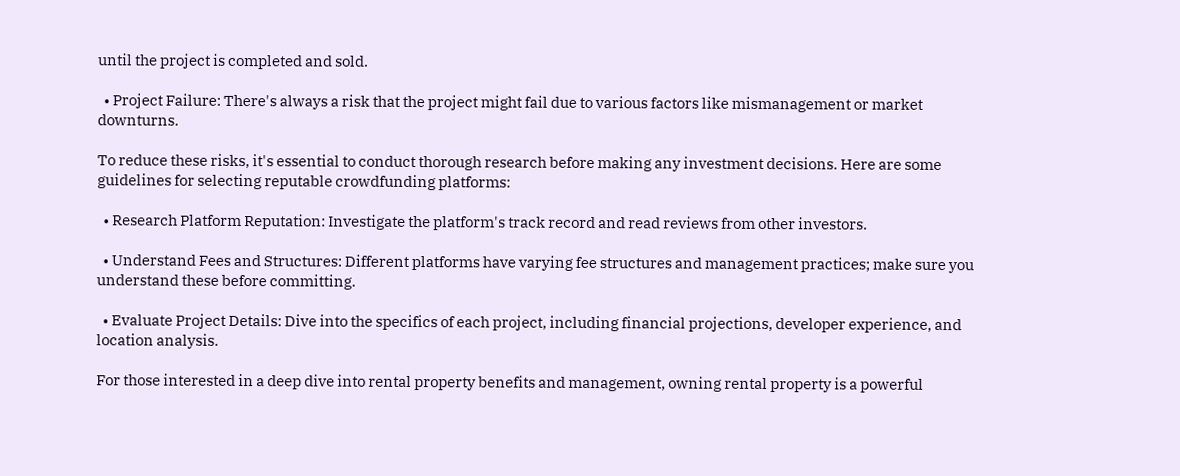until the project is completed and sold.

  • Project Failure: There's always a risk that the project might fail due to various factors like mismanagement or market downturns.

To reduce these risks, it's essential to conduct thorough research before making any investment decisions. Here are some guidelines for selecting reputable crowdfunding platforms:

  • Research Platform Reputation: Investigate the platform's track record and read reviews from other investors.

  • Understand Fees and Structures: Different platforms have varying fee structures and management practices; make sure you understand these before committing.

  • Evaluate Project Details: Dive into the specifics of each project, including financial projections, developer experience, and location analysis.

For those interested in a deep dive into rental property benefits and management, owning rental property is a powerful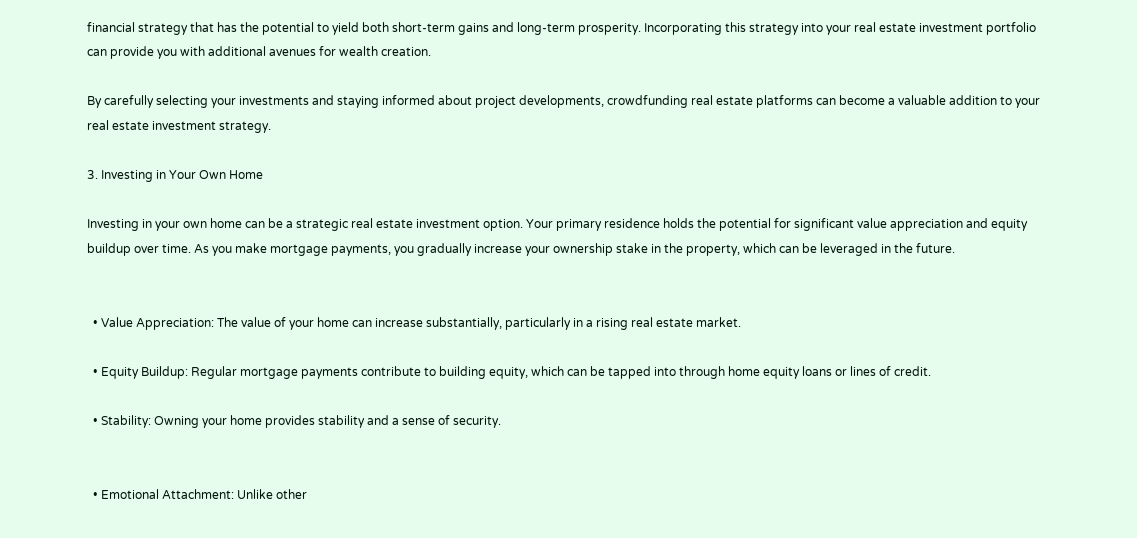financial strategy that has the potential to yield both short-term gains and long-term prosperity. Incorporating this strategy into your real estate investment portfolio can provide you with additional avenues for wealth creation.

By carefully selecting your investments and staying informed about project developments, crowdfunding real estate platforms can become a valuable addition to your real estate investment strategy.

3. Investing in Your Own Home

Investing in your own home can be a strategic real estate investment option. Your primary residence holds the potential for significant value appreciation and equity buildup over time. As you make mortgage payments, you gradually increase your ownership stake in the property, which can be leveraged in the future.


  • Value Appreciation: The value of your home can increase substantially, particularly in a rising real estate market.

  • Equity Buildup: Regular mortgage payments contribute to building equity, which can be tapped into through home equity loans or lines of credit.

  • Stability: Owning your home provides stability and a sense of security.


  • Emotional Attachment: Unlike other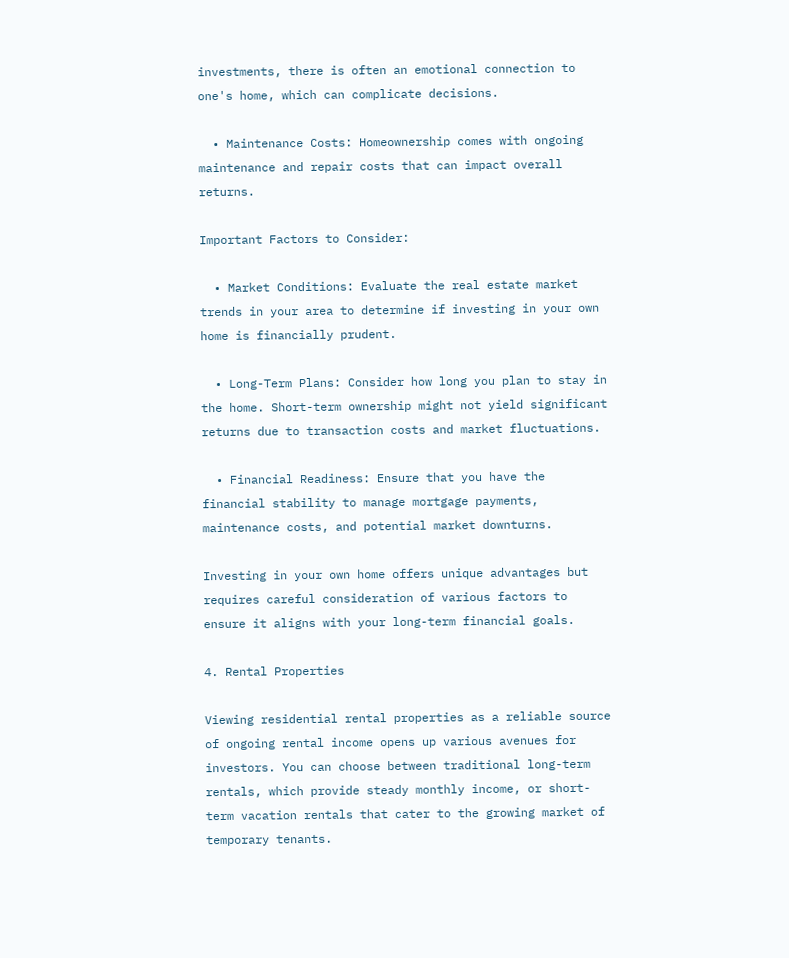investments, there is often an emotional connection to one's home, which can complicate decisions.

  • Maintenance Costs: Homeownership comes with ongoing maintenance and repair costs that can impact overall returns.

Important Factors to Consider:

  • Market Conditions: Evaluate the real estate market trends in your area to determine if investing in your own home is financially prudent.

  • Long-Term Plans: Consider how long you plan to stay in the home. Short-term ownership might not yield significant returns due to transaction costs and market fluctuations.

  • Financial Readiness: Ensure that you have the financial stability to manage mortgage payments, maintenance costs, and potential market downturns.

Investing in your own home offers unique advantages but requires careful consideration of various factors to ensure it aligns with your long-term financial goals.

4. Rental Properties

Viewing residential rental properties as a reliable source of ongoing rental income opens up various avenues for investors. You can choose between traditional long-term rentals, which provide steady monthly income, or short-term vacation rentals that cater to the growing market of temporary tenants.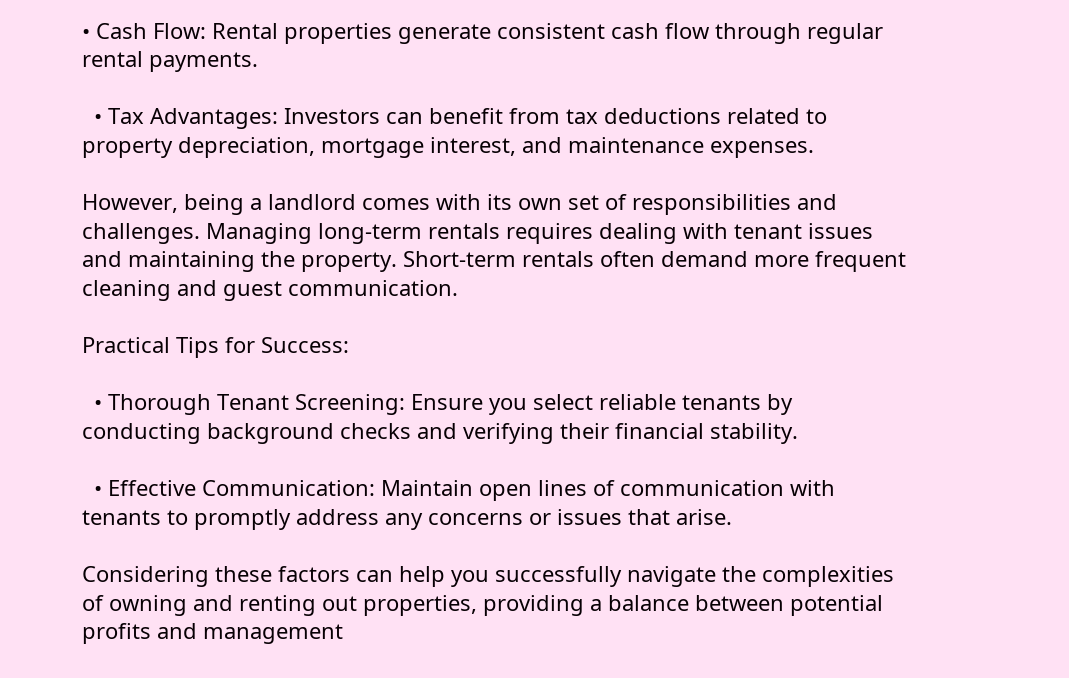• Cash Flow: Rental properties generate consistent cash flow through regular rental payments.

  • Tax Advantages: Investors can benefit from tax deductions related to property depreciation, mortgage interest, and maintenance expenses.

However, being a landlord comes with its own set of responsibilities and challenges. Managing long-term rentals requires dealing with tenant issues and maintaining the property. Short-term rentals often demand more frequent cleaning and guest communication.

Practical Tips for Success:

  • Thorough Tenant Screening: Ensure you select reliable tenants by conducting background checks and verifying their financial stability.

  • Effective Communication: Maintain open lines of communication with tenants to promptly address any concerns or issues that arise.

Considering these factors can help you successfully navigate the complexities of owning and renting out properties, providing a balance between potential profits and management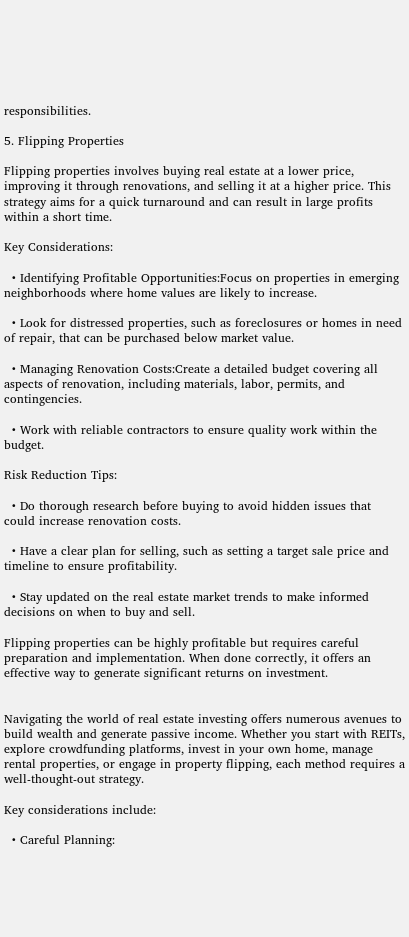responsibilities.

5. Flipping Properties

Flipping properties involves buying real estate at a lower price, improving it through renovations, and selling it at a higher price. This strategy aims for a quick turnaround and can result in large profits within a short time.

Key Considerations:

  • Identifying Profitable Opportunities:Focus on properties in emerging neighborhoods where home values are likely to increase.

  • Look for distressed properties, such as foreclosures or homes in need of repair, that can be purchased below market value.

  • Managing Renovation Costs:Create a detailed budget covering all aspects of renovation, including materials, labor, permits, and contingencies.

  • Work with reliable contractors to ensure quality work within the budget.

Risk Reduction Tips:

  • Do thorough research before buying to avoid hidden issues that could increase renovation costs.

  • Have a clear plan for selling, such as setting a target sale price and timeline to ensure profitability.

  • Stay updated on the real estate market trends to make informed decisions on when to buy and sell.

Flipping properties can be highly profitable but requires careful preparation and implementation. When done correctly, it offers an effective way to generate significant returns on investment.


Navigating the world of real estate investing offers numerous avenues to build wealth and generate passive income. Whether you start with REITs, explore crowdfunding platforms, invest in your own home, manage rental properties, or engage in property flipping, each method requires a well-thought-out strategy.

Key considerations include:

  • Careful Planning: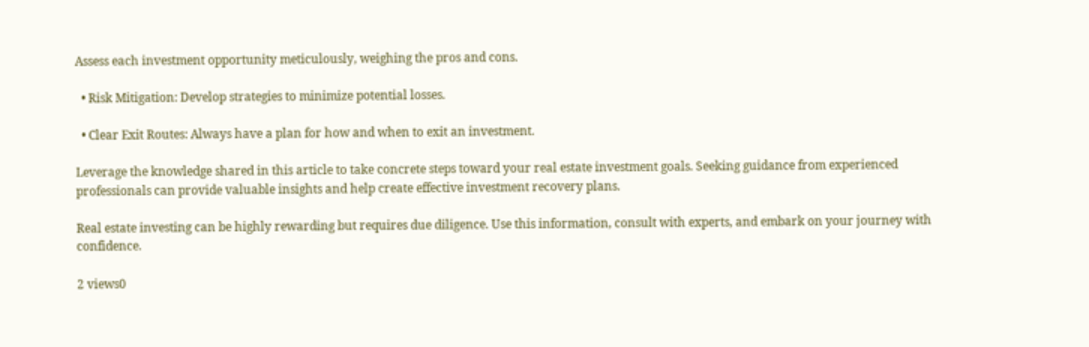Assess each investment opportunity meticulously, weighing the pros and cons.

  • Risk Mitigation: Develop strategies to minimize potential losses.

  • Clear Exit Routes: Always have a plan for how and when to exit an investment.

Leverage the knowledge shared in this article to take concrete steps toward your real estate investment goals. Seeking guidance from experienced professionals can provide valuable insights and help create effective investment recovery plans.

Real estate investing can be highly rewarding but requires due diligence. Use this information, consult with experts, and embark on your journey with confidence.

2 views0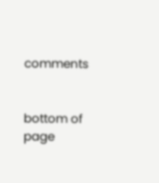comments


bottom of page